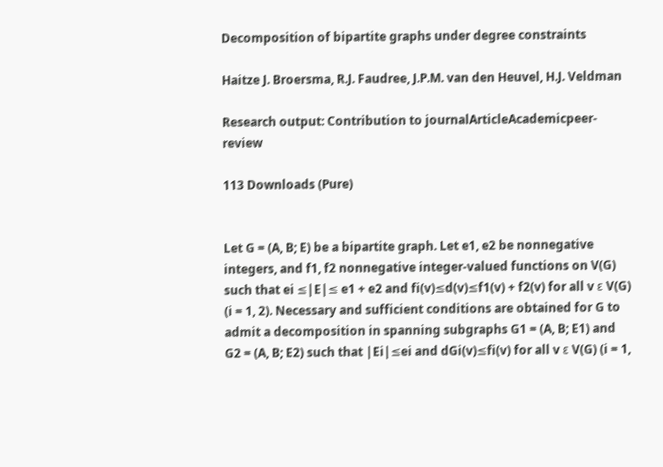Decomposition of bipartite graphs under degree constraints

Haitze J. Broersma, R.J. Faudree, J.P.M. van den Heuvel, H.J. Veldman

Research output: Contribution to journalArticleAcademicpeer-review

113 Downloads (Pure)


Let G = (A, B; E) be a bipartite graph. Let e1, e2 be nonnegative integers, and f1, f2 nonnegative integer-valued functions on V(G) such that ei ≤|E|≤ e1 + e2 and fi(v)≤d(v)≤f1(v) + f2(v) for all v ε V(G) (i = 1, 2). Necessary and sufficient conditions are obtained for G to admit a decomposition in spanning subgraphs G1 = (A, B; E1) and G2 = (A, B; E2) such that |Ei|≤ei and dGi(v)≤fi(v) for all v ε V(G) (i = 1,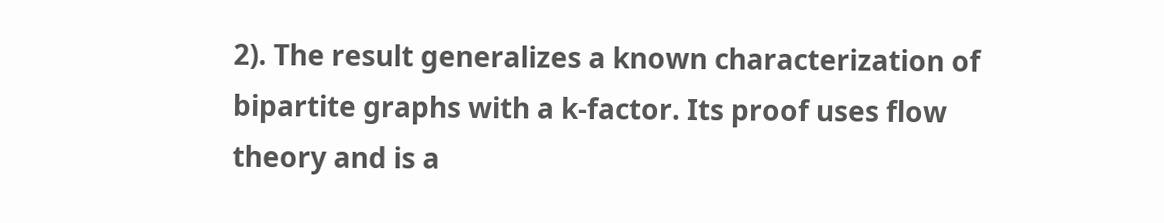2). The result generalizes a known characterization of bipartite graphs with a k-factor. Its proof uses flow theory and is a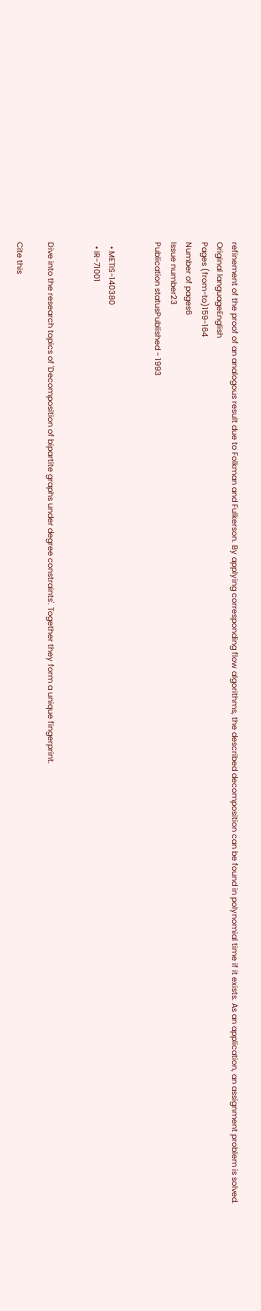refinement of the proof of an analogous result due to Folkman and Fulkerson. By applying corresponding flow algorithms, the described decomposition can be found in polynomial time if it exists. As an application, an assignment problem is solved.
Original languageEnglish
Pages (from-to)159-164
Number of pages6
Issue number23
Publication statusPublished - 1993


  • METIS-140380
  • IR-71001


Dive into the research topics of 'Decomposition of bipartite graphs under degree constraints'. Together they form a unique fingerprint.

Cite this